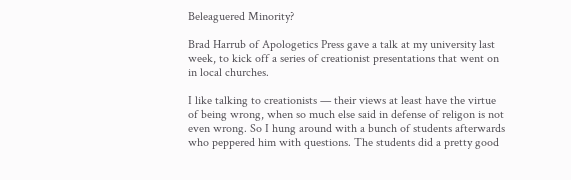Beleaguered Minority?

Brad Harrub of Apologetics Press gave a talk at my university last week, to kick off a series of creationist presentations that went on in local churches.

I like talking to creationists — their views at least have the virtue of being wrong, when so much else said in defense of religon is not even wrong. So I hung around with a bunch of students afterwards who peppered him with questions. The students did a pretty good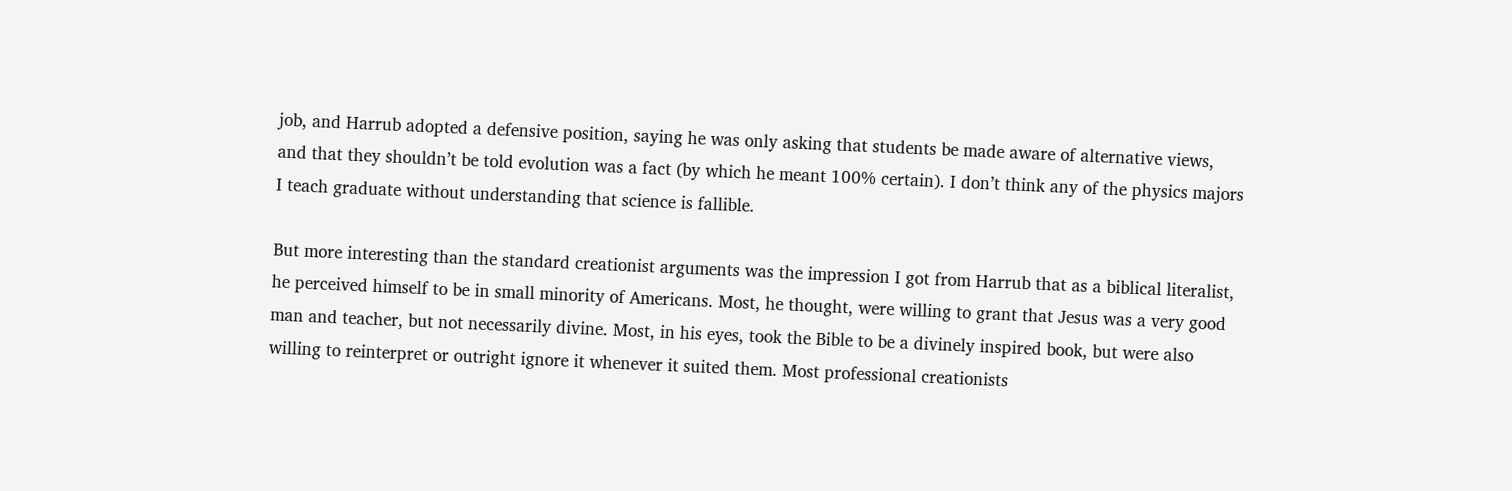job, and Harrub adopted a defensive position, saying he was only asking that students be made aware of alternative views, and that they shouldn’t be told evolution was a fact (by which he meant 100% certain). I don’t think any of the physics majors I teach graduate without understanding that science is fallible.

But more interesting than the standard creationist arguments was the impression I got from Harrub that as a biblical literalist, he perceived himself to be in small minority of Americans. Most, he thought, were willing to grant that Jesus was a very good man and teacher, but not necessarily divine. Most, in his eyes, took the Bible to be a divinely inspired book, but were also willing to reinterpret or outright ignore it whenever it suited them. Most professional creationists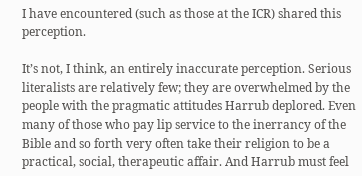I have encountered (such as those at the ICR) shared this perception.

It’s not, I think, an entirely inaccurate perception. Serious literalists are relatively few; they are overwhelmed by the people with the pragmatic attitudes Harrub deplored. Even many of those who pay lip service to the inerrancy of the Bible and so forth very often take their religion to be a practical, social, therapeutic affair. And Harrub must feel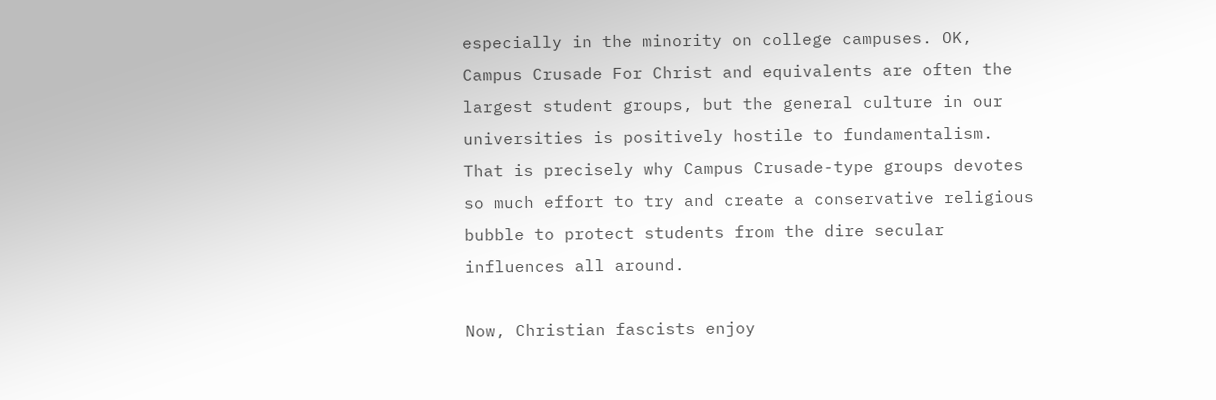especially in the minority on college campuses. OK, Campus Crusade For Christ and equivalents are often the largest student groups, but the general culture in our universities is positively hostile to fundamentalism. That is precisely why Campus Crusade-type groups devotes so much effort to try and create a conservative religious bubble to protect students from the dire secular influences all around.

Now, Christian fascists enjoy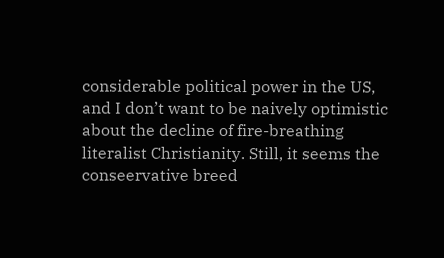considerable political power in the US, and I don’t want to be naively optimistic about the decline of fire-breathing literalist Christianity. Still, it seems the conseervative breed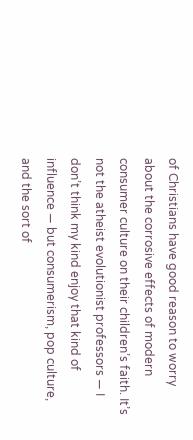of Christians have good reason to worry about the corrosive effects of modern consumer culture on their children’s faith. It’s not the atheist evolutionist professors — I don’t think my kind enjoy that kind of influence — but consumerism, pop culture, and the sort of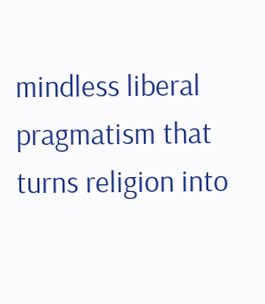mindless liberal pragmatism that turns religion into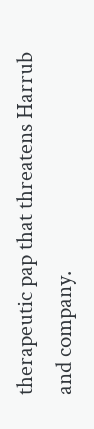therapeutic pap that threatens Harrub and company.